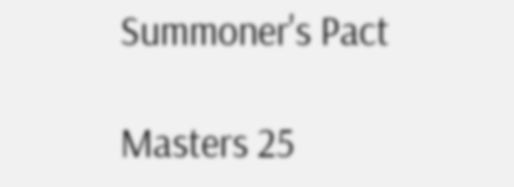Summoner's Pact

Masters 25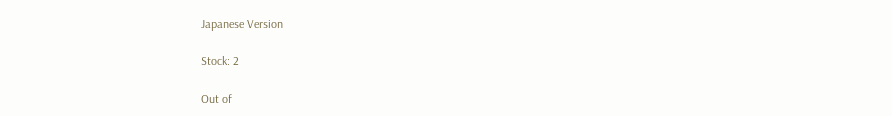Japanese Version

Stock: 2

Out of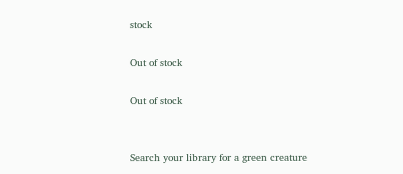stock

Out of stock

Out of stock


Search your library for a green creature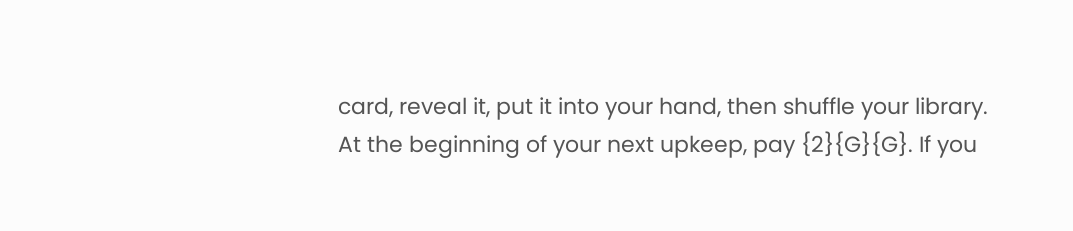card, reveal it, put it into your hand, then shuffle your library.
At the beginning of your next upkeep, pay {2}{G}{G}. If you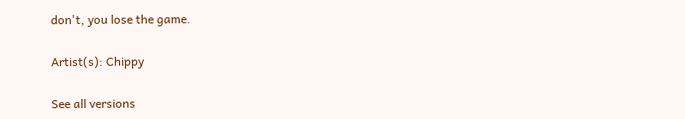don't, you lose the game.

Artist(s): Chippy

See all versions